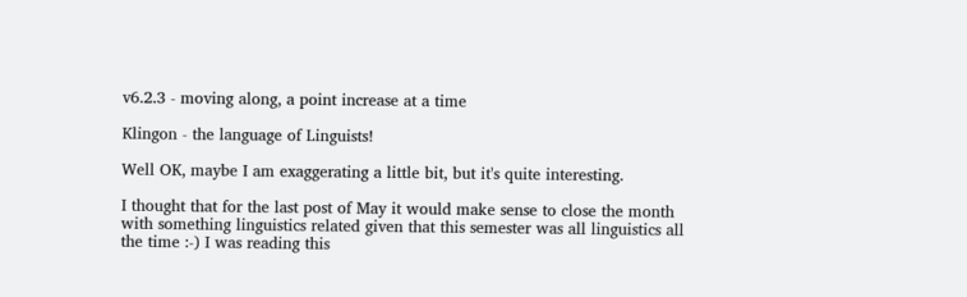v6.2.3 - moving along, a point increase at a time

Klingon - the language of Linguists!

Well OK, maybe I am exaggerating a little bit, but it's quite interesting.

I thought that for the last post of May it would make sense to close the month with something linguistics related given that this semester was all linguistics all the time :-) I was reading this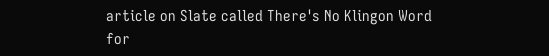article on Slate called There's No Klingon Word for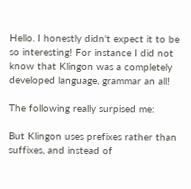Hello. I honestly didn't expect it to be so interesting! For instance I did not know that Klingon was a completely developed language, grammar an all!

The following really surpised me:

But Klingon uses prefixes rather than suffixes, and instead of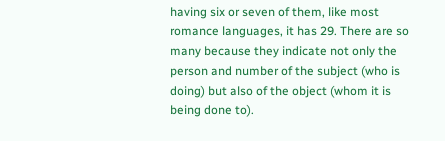having six or seven of them, like most romance languages, it has 29. There are so many because they indicate not only the person and number of the subject (who is doing) but also of the object (whom it is being done to).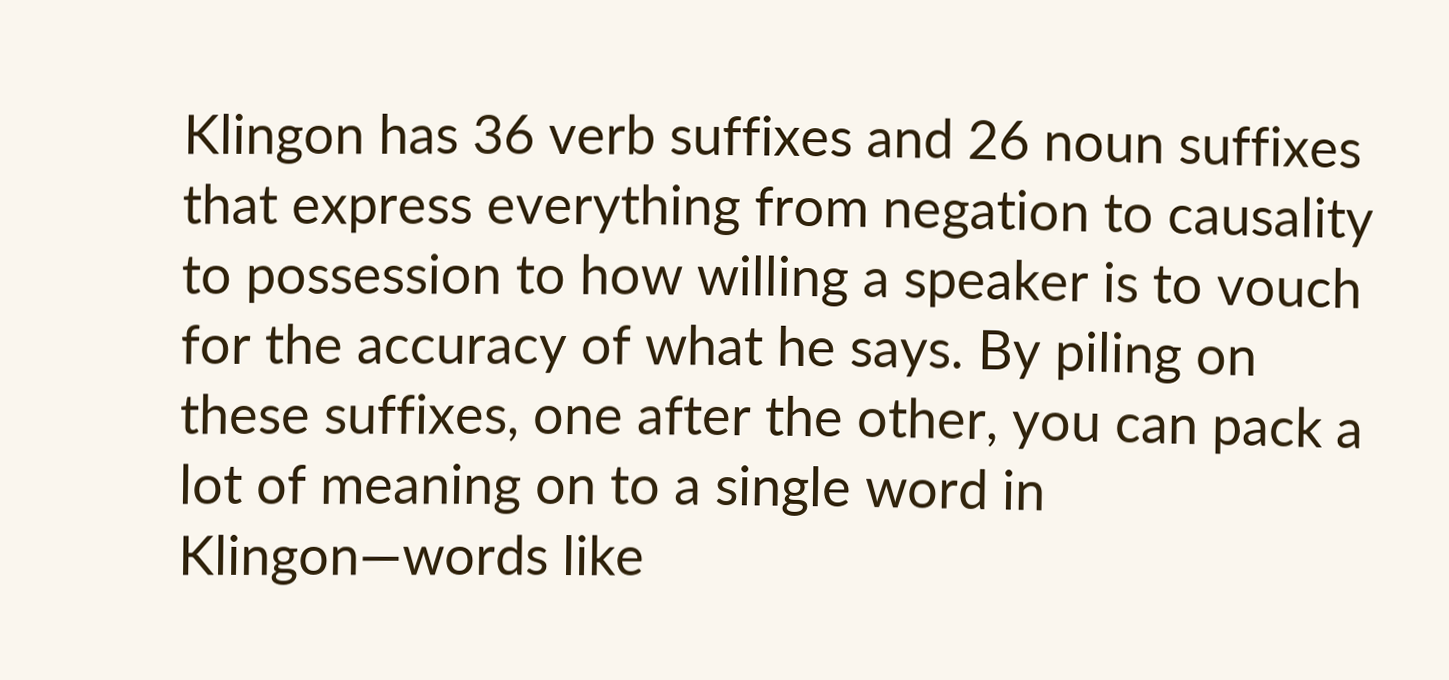Klingon has 36 verb suffixes and 26 noun suffixes that express everything from negation to causality to possession to how willing a speaker is to vouch for the accuracy of what he says. By piling on these suffixes, one after the other, you can pack a lot of meaning on to a single word in Klingon—words like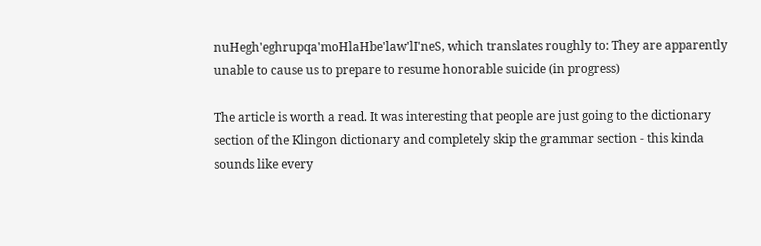nuHegh'eghrupqa'moHlaHbe'law'lI'neS, which translates roughly to: They are apparently unable to cause us to prepare to resume honorable suicide (in progress)

The article is worth a read. It was interesting that people are just going to the dictionary section of the Klingon dictionary and completely skip the grammar section - this kinda sounds like every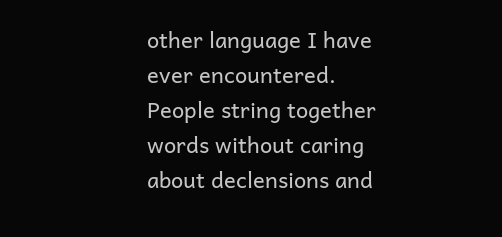other language I have ever encountered. People string together words without caring about declensions and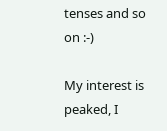tenses and so on :-)

My interest is peaked, I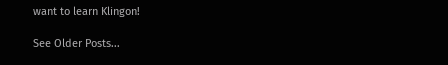want to learn Klingon!

See Older Posts...